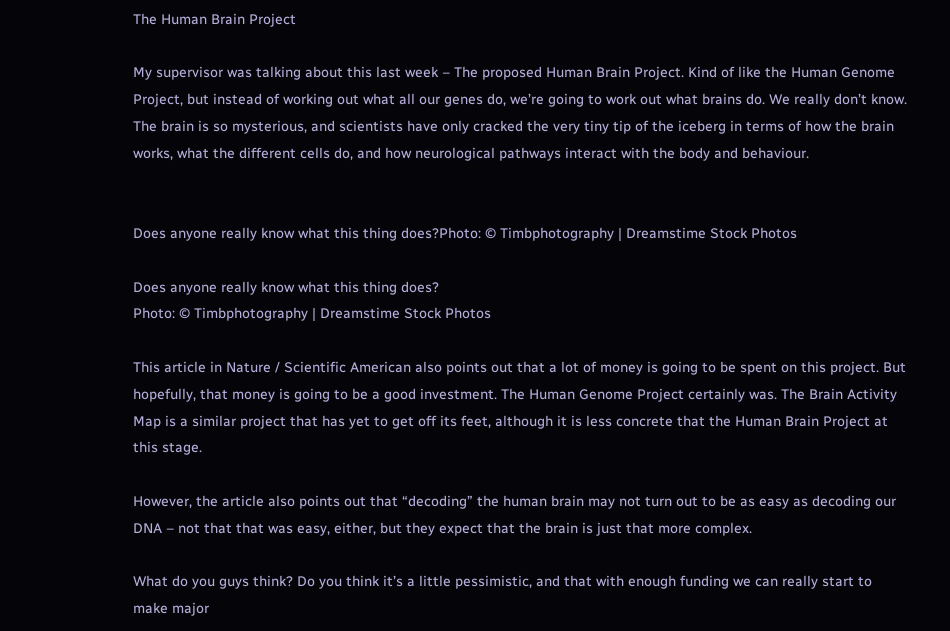The Human Brain Project

My supervisor was talking about this last week – The proposed Human Brain Project. Kind of like the Human Genome Project, but instead of working out what all our genes do, we’re going to work out what brains do. We really don’t know. The brain is so mysterious, and scientists have only cracked the very tiny tip of the iceberg in terms of how the brain works, what the different cells do, and how neurological pathways interact with the body and behaviour.


Does anyone really know what this thing does?Photo: © Timbphotography | Dreamstime Stock Photos

Does anyone really know what this thing does?
Photo: © Timbphotography | Dreamstime Stock Photos

This article in Nature / Scientific American also points out that a lot of money is going to be spent on this project. But hopefully, that money is going to be a good investment. The Human Genome Project certainly was. The Brain Activity Map is a similar project that has yet to get off its feet, although it is less concrete that the Human Brain Project at this stage.

However, the article also points out that “decoding” the human brain may not turn out to be as easy as decoding our DNA – not that that was easy, either, but they expect that the brain is just that more complex.

What do you guys think? Do you think it’s a little pessimistic, and that with enough funding we can really start to make major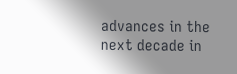advances in the next decade in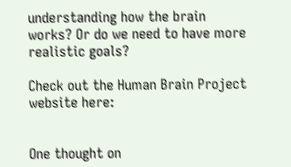understanding how the brain works? Or do we need to have more realistic goals?

Check out the Human Brain Project website here:


One thought on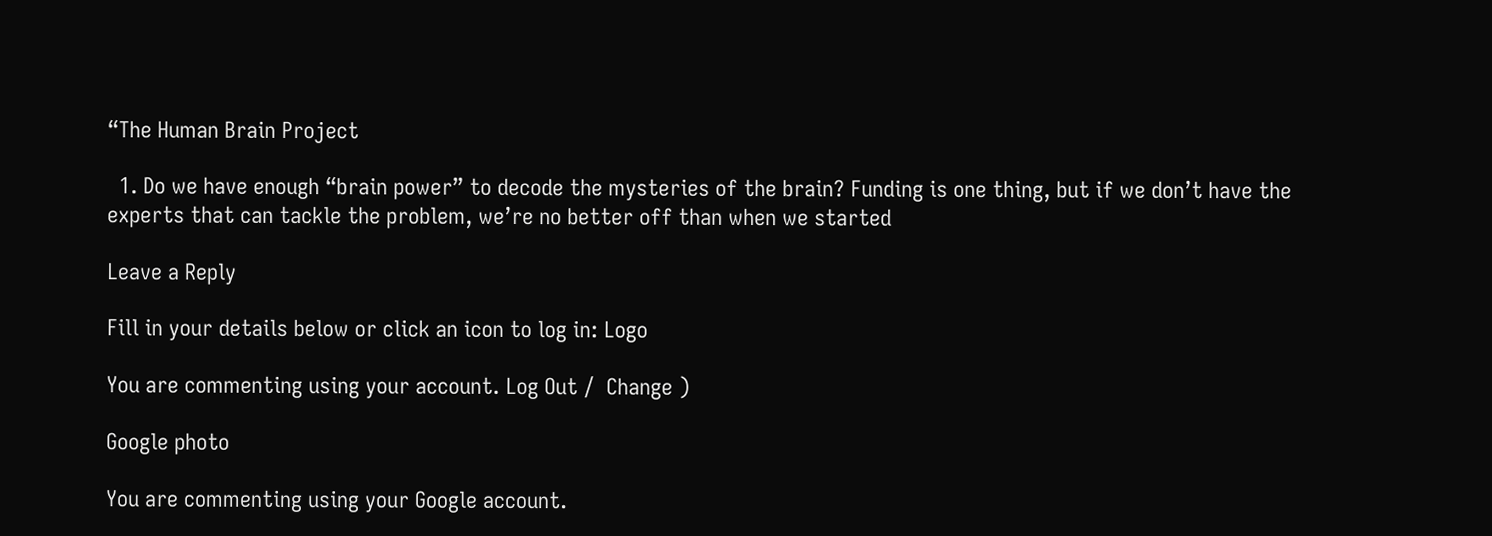“The Human Brain Project

  1. Do we have enough “brain power” to decode the mysteries of the brain? Funding is one thing, but if we don’t have the experts that can tackle the problem, we’re no better off than when we started

Leave a Reply

Fill in your details below or click an icon to log in: Logo

You are commenting using your account. Log Out /  Change )

Google photo

You are commenting using your Google account.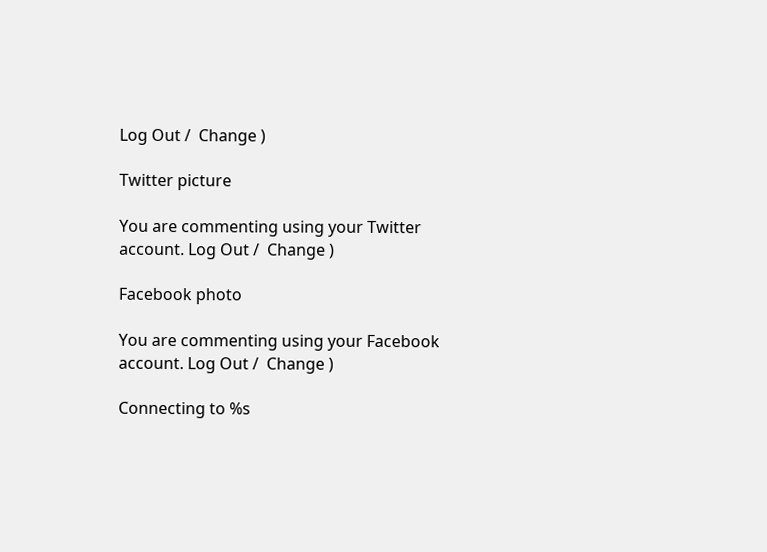Log Out /  Change )

Twitter picture

You are commenting using your Twitter account. Log Out /  Change )

Facebook photo

You are commenting using your Facebook account. Log Out /  Change )

Connecting to %s